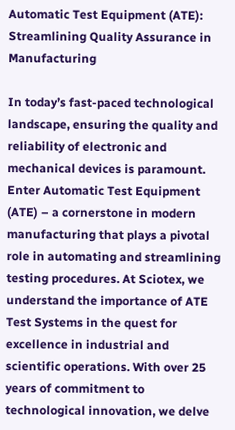Automatic Test Equipment (ATE): Streamlining Quality Assurance in Manufacturing

In today’s fast-paced technological landscape, ensuring the quality and reliability of electronic and mechanical devices is paramount. Enter Automatic Test Equipment (ATE) – a cornerstone in modern manufacturing that plays a pivotal role in automating and streamlining testing procedures. At Sciotex, we understand the importance of ATE Test Systems in the quest for excellence in industrial and scientific operations. With over 25 years of commitment to technological innovation, we delve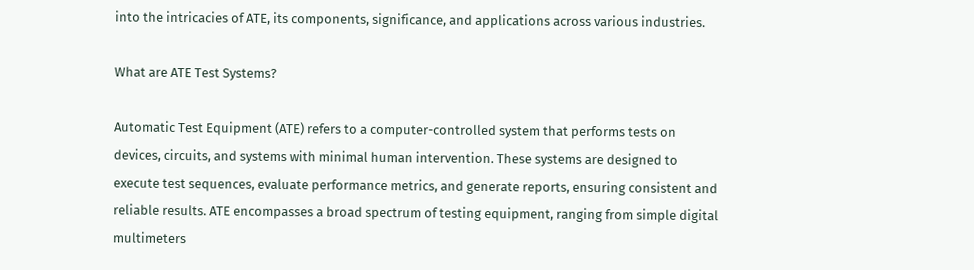into the intricacies of ATE, its components, significance, and applications across various industries.

What are ATE Test Systems?

Automatic Test Equipment (ATE) refers to a computer-controlled system that performs tests on devices, circuits, and systems with minimal human intervention. These systems are designed to execute test sequences, evaluate performance metrics, and generate reports, ensuring consistent and reliable results. ATE encompasses a broad spectrum of testing equipment, ranging from simple digital multimeters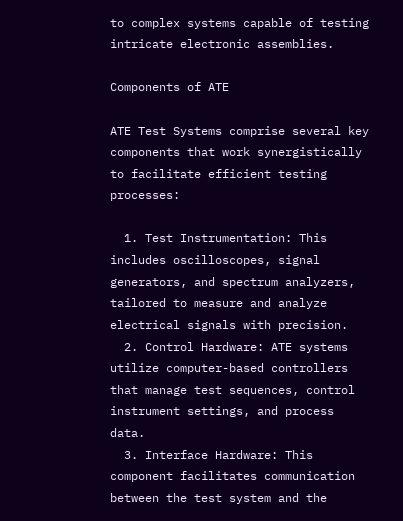to complex systems capable of testing intricate electronic assemblies.

Components of ATE

ATE Test Systems comprise several key components that work synergistically to facilitate efficient testing processes:

  1. Test Instrumentation: This includes oscilloscopes, signal generators, and spectrum analyzers, tailored to measure and analyze electrical signals with precision.
  2. Control Hardware: ATE systems utilize computer-based controllers that manage test sequences, control instrument settings, and process data.
  3. Interface Hardware: This component facilitates communication between the test system and the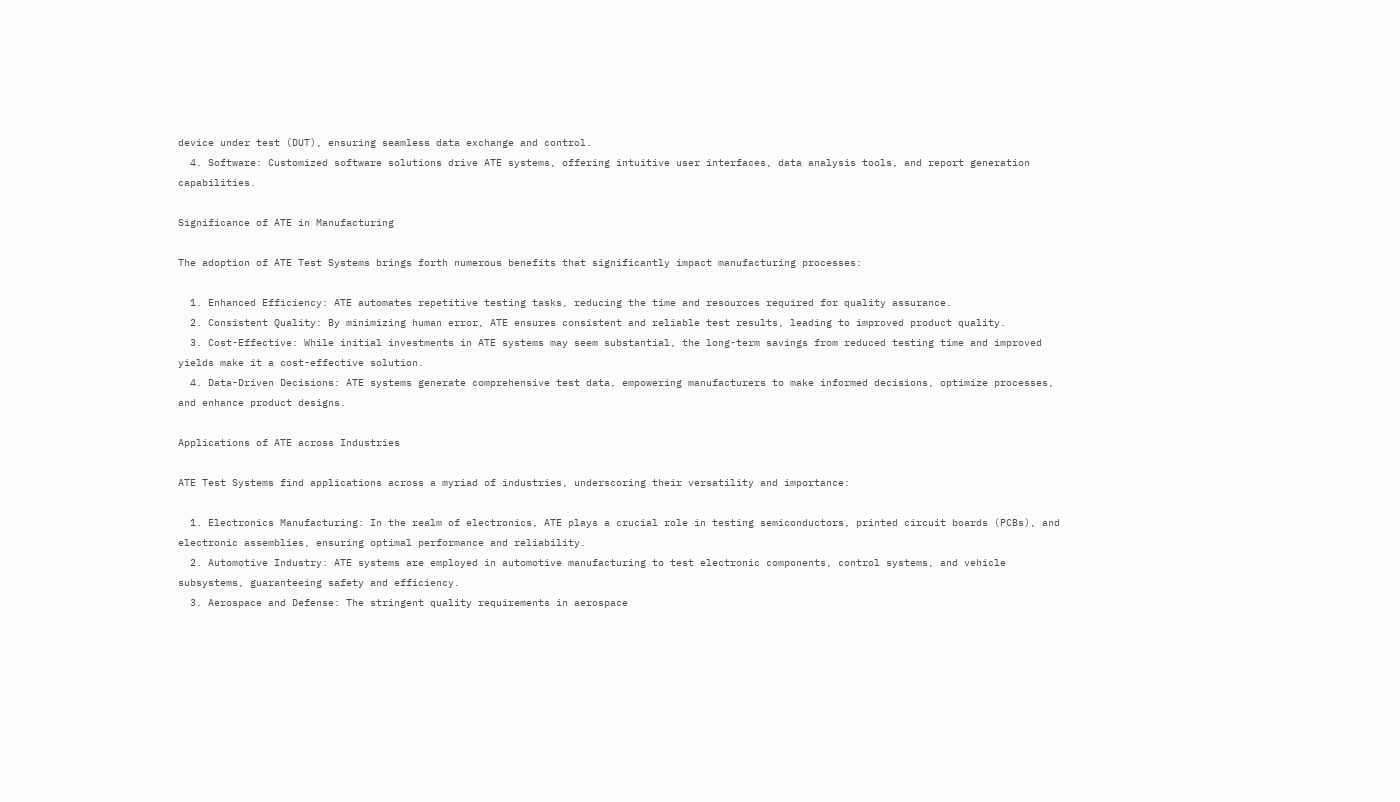device under test (DUT), ensuring seamless data exchange and control.
  4. Software: Customized software solutions drive ATE systems, offering intuitive user interfaces, data analysis tools, and report generation capabilities.

Significance of ATE in Manufacturing

The adoption of ATE Test Systems brings forth numerous benefits that significantly impact manufacturing processes:

  1. Enhanced Efficiency: ATE automates repetitive testing tasks, reducing the time and resources required for quality assurance.
  2. Consistent Quality: By minimizing human error, ATE ensures consistent and reliable test results, leading to improved product quality.
  3. Cost-Effective: While initial investments in ATE systems may seem substantial, the long-term savings from reduced testing time and improved yields make it a cost-effective solution.
  4. Data-Driven Decisions: ATE systems generate comprehensive test data, empowering manufacturers to make informed decisions, optimize processes, and enhance product designs.

Applications of ATE across Industries

ATE Test Systems find applications across a myriad of industries, underscoring their versatility and importance:

  1. Electronics Manufacturing: In the realm of electronics, ATE plays a crucial role in testing semiconductors, printed circuit boards (PCBs), and electronic assemblies, ensuring optimal performance and reliability.
  2. Automotive Industry: ATE systems are employed in automotive manufacturing to test electronic components, control systems, and vehicle subsystems, guaranteeing safety and efficiency.
  3. Aerospace and Defense: The stringent quality requirements in aerospace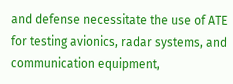and defense necessitate the use of ATE for testing avionics, radar systems, and communication equipment,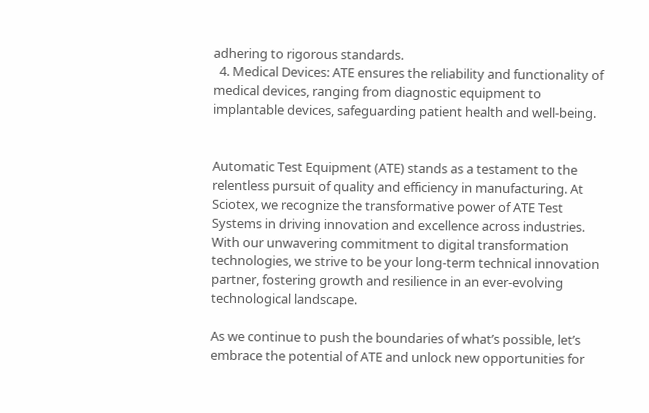adhering to rigorous standards.
  4. Medical Devices: ATE ensures the reliability and functionality of medical devices, ranging from diagnostic equipment to implantable devices, safeguarding patient health and well-being.


Automatic Test Equipment (ATE) stands as a testament to the relentless pursuit of quality and efficiency in manufacturing. At Sciotex, we recognize the transformative power of ATE Test Systems in driving innovation and excellence across industries. With our unwavering commitment to digital transformation technologies, we strive to be your long-term technical innovation partner, fostering growth and resilience in an ever-evolving technological landscape.

As we continue to push the boundaries of what’s possible, let’s embrace the potential of ATE and unlock new opportunities for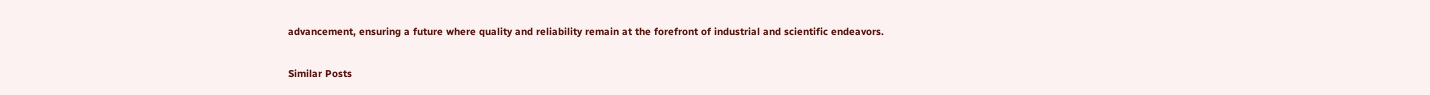advancement, ensuring a future where quality and reliability remain at the forefront of industrial and scientific endeavors.

Similar Posts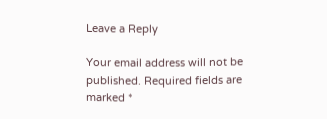Leave a Reply

Your email address will not be published. Required fields are marked *